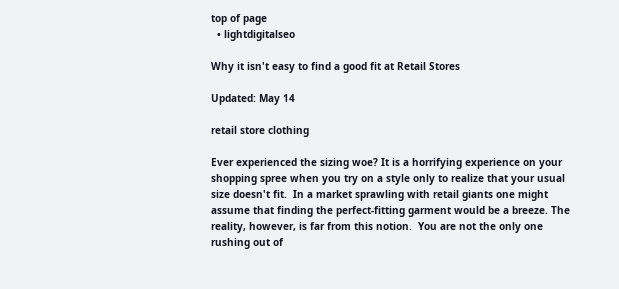top of page
  • lightdigitalseo

Why it isn't easy to find a good fit at Retail Stores

Updated: May 14

retail store clothing

Ever experienced the sizing woe? It is a horrifying experience on your shopping spree when you try on a style only to realize that your usual size doesn't fit.  In a market sprawling with retail giants one might assume that finding the perfect-fitting garment would be a breeze. The reality, however, is far from this notion.  You are not the only one rushing out of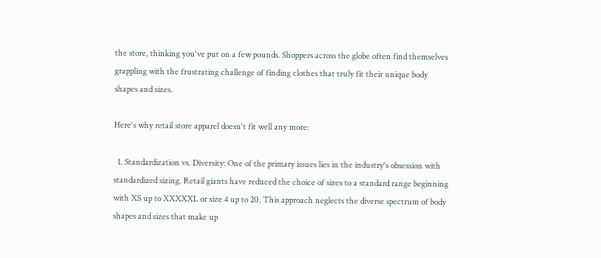the store, thinking you've put on a few pounds. Shoppers across the globe often find themselves grappling with the frustrating challenge of finding clothes that truly fit their unique body shapes and sizes.

Here's why retail store apparel doesn't fit well any more:

  1. Standardization vs. Diversity: One of the primary issues lies in the industry's obsession with standardized sizing. Retail giants have reduced the choice of sizes to a standard range beginning with XS up to XXXXXL or size 4 up to 20. This approach neglects the diverse spectrum of body shapes and sizes that make up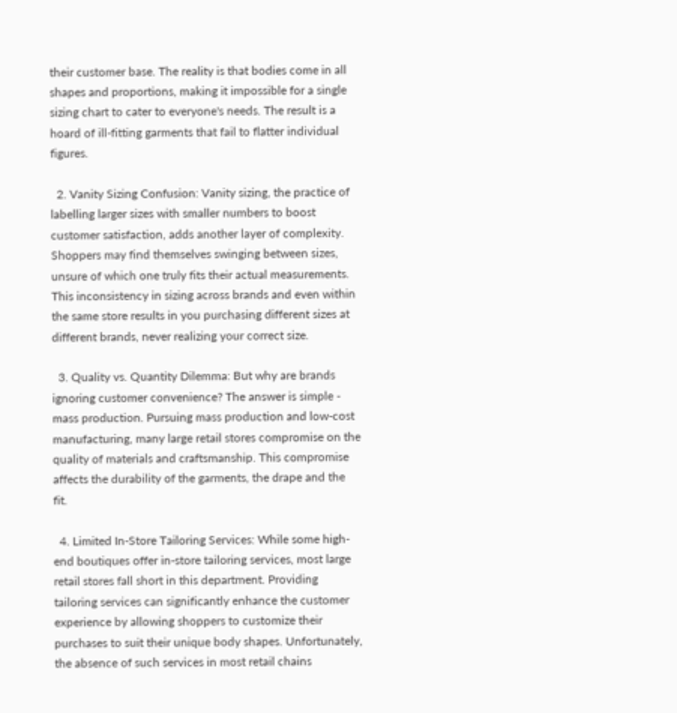their customer base. The reality is that bodies come in all shapes and proportions, making it impossible for a single sizing chart to cater to everyone's needs. The result is a hoard of ill-fitting garments that fail to flatter individual figures.

  2. Vanity Sizing Confusion: Vanity sizing, the practice of labelling larger sizes with smaller numbers to boost customer satisfaction, adds another layer of complexity. Shoppers may find themselves swinging between sizes, unsure of which one truly fits their actual measurements. This inconsistency in sizing across brands and even within the same store results in you purchasing different sizes at different brands, never realizing your correct size.

  3. Quality vs. Quantity Dilemma: But why are brands ignoring customer convenience? The answer is simple - mass production. Pursuing mass production and low-cost manufacturing, many large retail stores compromise on the quality of materials and craftsmanship. This compromise affects the durability of the garments, the drape and the fit.

  4. Limited In-Store Tailoring Services: While some high-end boutiques offer in-store tailoring services, most large retail stores fall short in this department. Providing tailoring services can significantly enhance the customer experience by allowing shoppers to customize their purchases to suit their unique body shapes. Unfortunately, the absence of such services in most retail chains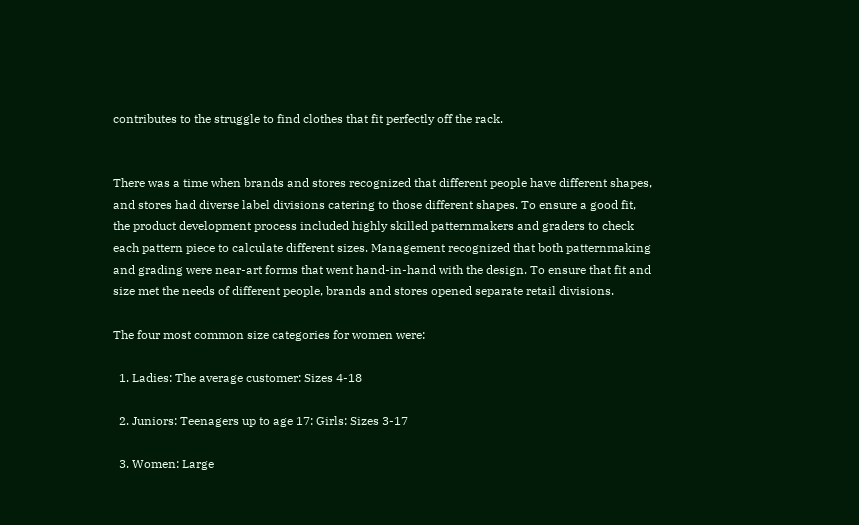contributes to the struggle to find clothes that fit perfectly off the rack.


There was a time when brands and stores recognized that different people have different shapes, and stores had diverse label divisions catering to those different shapes. To ensure a good fit, the product development process included highly skilled patternmakers and graders to check each pattern piece to calculate different sizes. Management recognized that both patternmaking and grading were near-art forms that went hand-in-hand with the design. To ensure that fit and size met the needs of different people, brands and stores opened separate retail divisions.

The four most common size categories for women were:

  1. Ladies: The average customer: Sizes 4-18

  2. Juniors: Teenagers up to age 17: Girls: Sizes 3-17

  3. Women: Large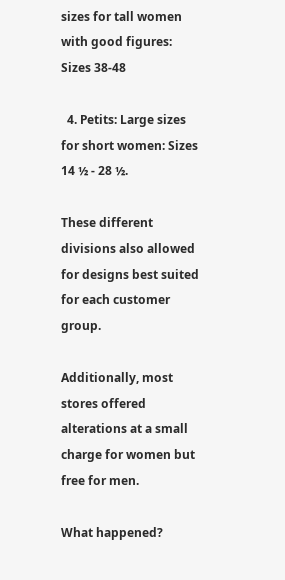sizes for tall women with good figures: Sizes 38-48

  4. Petits: Large sizes for short women: Sizes 14 ½ - 28 ½.

These different divisions also allowed for designs best suited for each customer group.

Additionally, most stores offered alterations at a small charge for women but free for men.

What happened?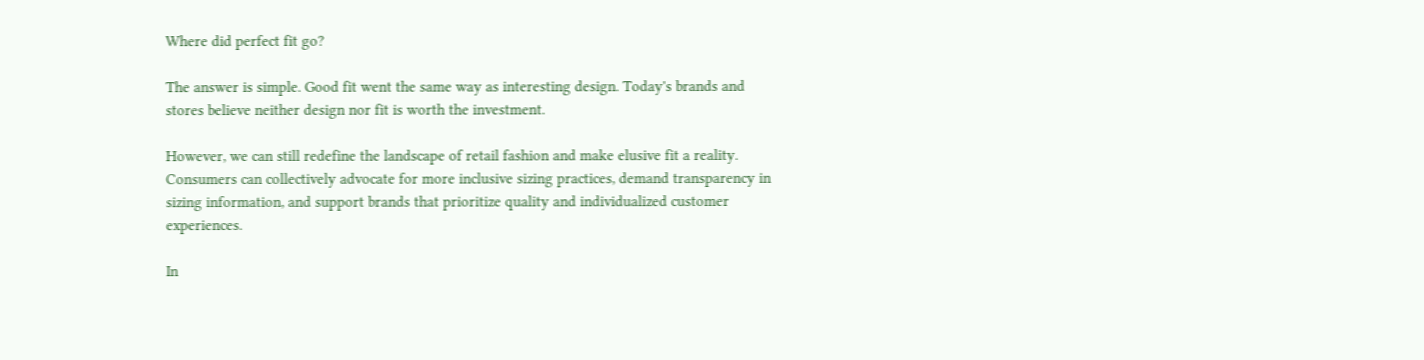Where did perfect fit go?

The answer is simple. Good fit went the same way as interesting design. Today's brands and stores believe neither design nor fit is worth the investment.

However, we can still redefine the landscape of retail fashion and make elusive fit a reality. Consumers can collectively advocate for more inclusive sizing practices, demand transparency in sizing information, and support brands that prioritize quality and individualized customer experiences.

In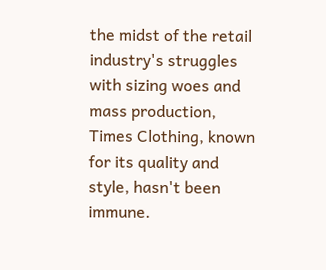the midst of the retail industry's struggles with sizing woes and mass production, Times Clothing, known for its quality and style, hasn't been immune.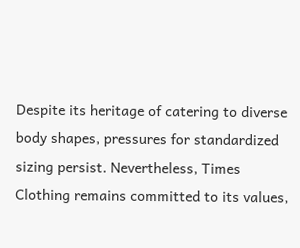Despite its heritage of catering to diverse body shapes, pressures for standardized sizing persist. Nevertheless, Times Clothing remains committed to its values,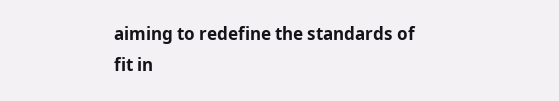aiming to redefine the standards of fit in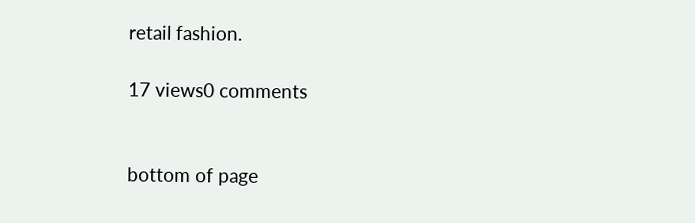retail fashion.

17 views0 comments


bottom of page